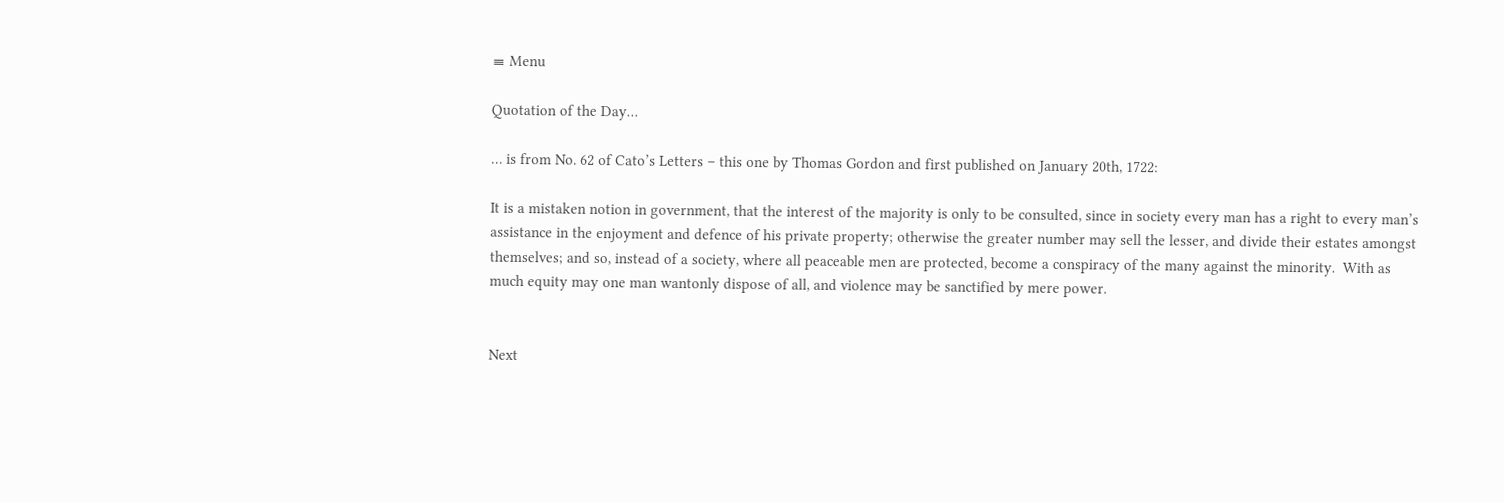≡ Menu

Quotation of the Day…

… is from No. 62 of Cato’s Letters – this one by Thomas Gordon and first published on January 20th, 1722:

It is a mistaken notion in government, that the interest of the majority is only to be consulted, since in society every man has a right to every man’s assistance in the enjoyment and defence of his private property; otherwise the greater number may sell the lesser, and divide their estates amongst themselves; and so, instead of a society, where all peaceable men are protected, become a conspiracy of the many against the minority.  With as much equity may one man wantonly dispose of all, and violence may be sanctified by mere power.


Next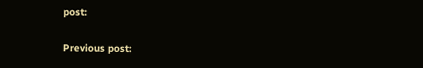post:

Previous post: